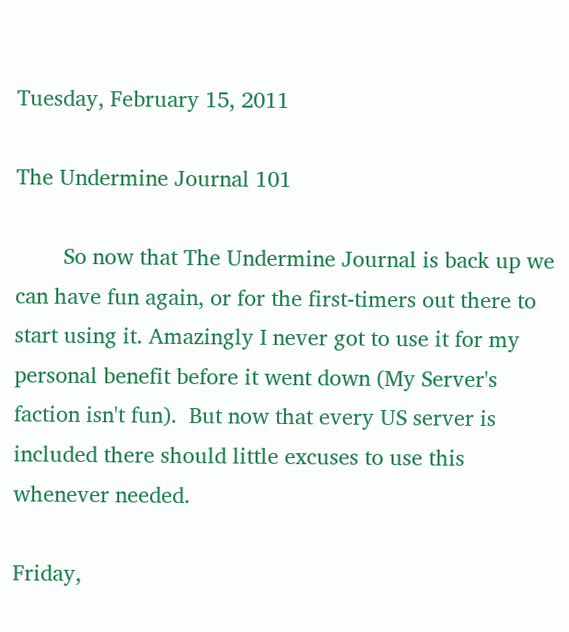Tuesday, February 15, 2011

The Undermine Journal 101

        So now that The Undermine Journal is back up we can have fun again, or for the first-timers out there to start using it. Amazingly I never got to use it for my personal benefit before it went down (My Server's faction isn't fun).  But now that every US server is included there should little excuses to use this whenever needed.

Friday,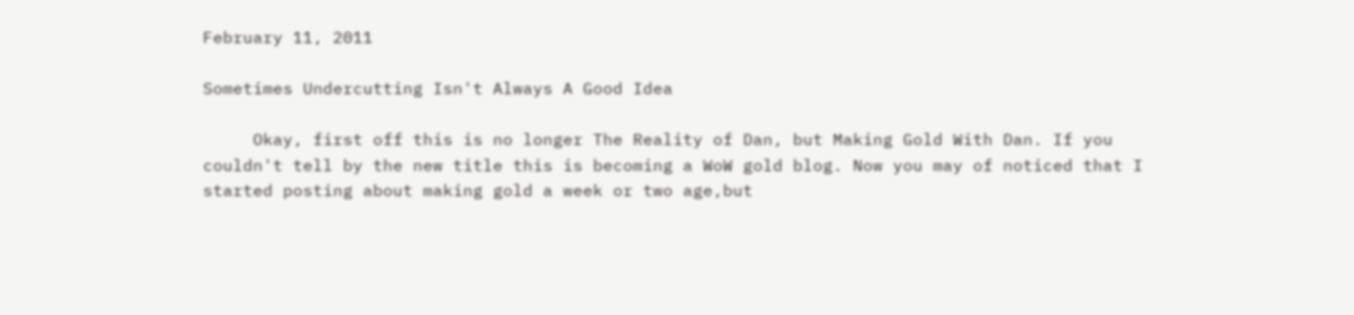February 11, 2011

Sometimes Undercutting Isn't Always A Good Idea

     Okay, first off this is no longer The Reality of Dan, but Making Gold With Dan. If you couldn't tell by the new title this is becoming a WoW gold blog. Now you may of noticed that I started posting about making gold a week or two age,but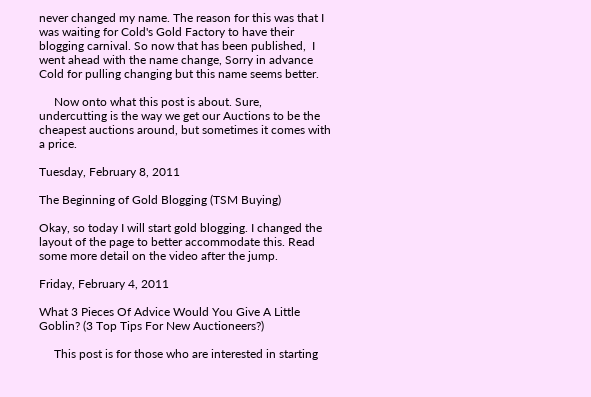never changed my name. The reason for this was that I was waiting for Cold's Gold Factory to have their blogging carnival. So now that has been published,  I went ahead with the name change, Sorry in advance Cold for pulling changing but this name seems better.

     Now onto what this post is about. Sure, undercutting is the way we get our Auctions to be the cheapest auctions around, but sometimes it comes with a price.

Tuesday, February 8, 2011

The Beginning of Gold Blogging (TSM Buying)

Okay, so today I will start gold blogging. I changed the layout of the page to better accommodate this. Read some more detail on the video after the jump.

Friday, February 4, 2011

What 3 Pieces Of Advice Would You Give A Little Goblin? (3 Top Tips For New Auctioneers?)

     This post is for those who are interested in starting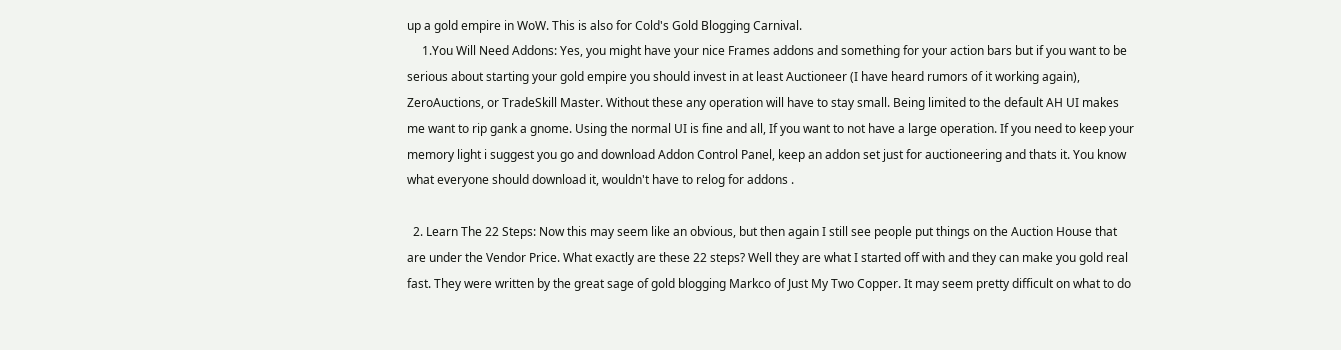up a gold empire in WoW. This is also for Cold's Gold Blogging Carnival.
     1.You Will Need Addons: Yes, you might have your nice Frames addons and something for your action bars but if you want to be serious about starting your gold empire you should invest in at least Auctioneer (I have heard rumors of it working again), ZeroAuctions, or TradeSkill Master. Without these any operation will have to stay small. Being limited to the default AH UI makes me want to rip gank a gnome. Using the normal UI is fine and all, If you want to not have a large operation. If you need to keep your memory light i suggest you go and download Addon Control Panel, keep an addon set just for auctioneering and thats it. You know what everyone should download it, wouldn't have to relog for addons .

  2. Learn The 22 Steps: Now this may seem like an obvious, but then again I still see people put things on the Auction House that are under the Vendor Price. What exactly are these 22 steps? Well they are what I started off with and they can make you gold real fast. They were written by the great sage of gold blogging Markco of Just My Two Copper. It may seem pretty difficult on what to do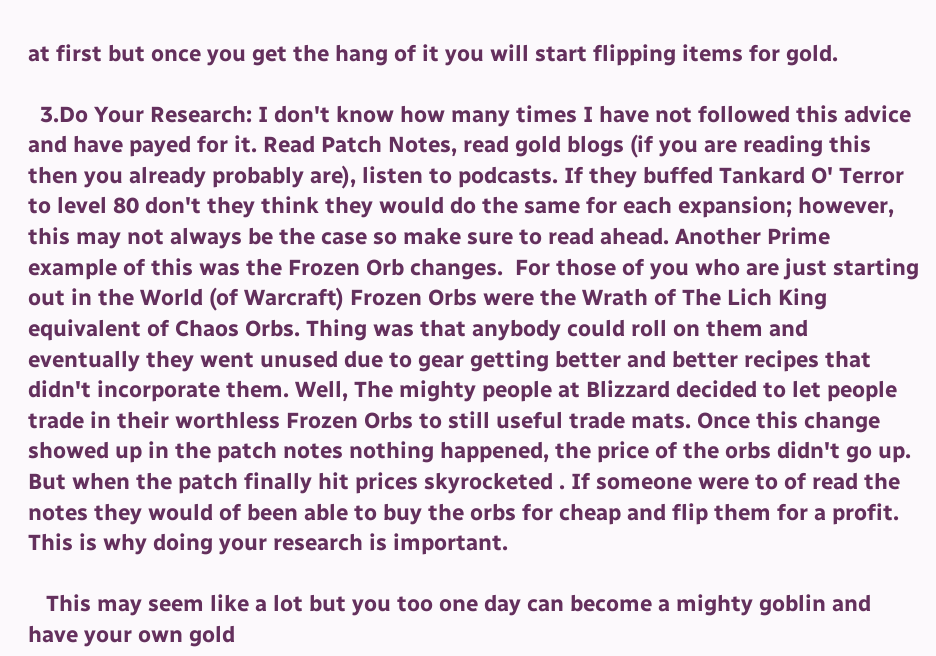at first but once you get the hang of it you will start flipping items for gold.

  3.Do Your Research: I don't know how many times I have not followed this advice and have payed for it. Read Patch Notes, read gold blogs (if you are reading this then you already probably are), listen to podcasts. If they buffed Tankard O' Terror to level 80 don't they think they would do the same for each expansion; however, this may not always be the case so make sure to read ahead. Another Prime example of this was the Frozen Orb changes.  For those of you who are just starting out in the World (of Warcraft) Frozen Orbs were the Wrath of The Lich King equivalent of Chaos Orbs. Thing was that anybody could roll on them and eventually they went unused due to gear getting better and better recipes that didn't incorporate them. Well, The mighty people at Blizzard decided to let people trade in their worthless Frozen Orbs to still useful trade mats. Once this change showed up in the patch notes nothing happened, the price of the orbs didn't go up. But when the patch finally hit prices skyrocketed . If someone were to of read the notes they would of been able to buy the orbs for cheap and flip them for a profit. This is why doing your research is important.

   This may seem like a lot but you too one day can become a mighty goblin and have your own gold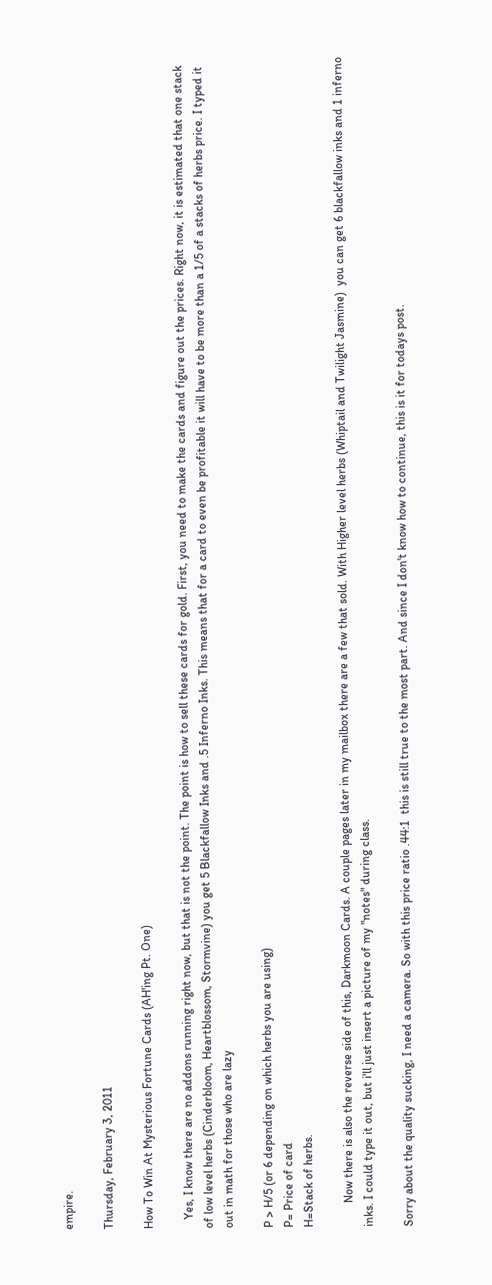empire.

Thursday, February 3, 2011

How To Win At Mysterious Fortune Cards (AH'ing Pt. One)

   Yes, I know there are no addons running right now, but that is not the point. The point is how to sell these cards for gold. First, you need to make the cards and figure out the prices. Right now, it is estimated that one stack of low level herbs (Cinderbloom, Heartblossom, Stormvine) you get 5 Blackfallow Inks and .5 Inferno Inks. This means that for a card to even be profitable it will have to be more than a 1/5 of a stacks of herbs price. I typed it out in math for those who are lazy

P > H/5 (or 6 depending on which herbs you are using)
P= Price of card
H=Stack of herbs.

        Now there is also the reverse side of this, Darkmoon Cards. A couple pages later in my mailbox there are a few that sold. With Higher level herbs (Whiptail and Twilight Jasmine)  you can get 6 blackfallow inks and 1 inferno inks. I could type it out, but i'll just insert a picture of my "notes" during class.

Sorry about the quality sucking, I need a camera. So with this price ratio .44:1  this is still true to the most part. And since I don't know how to continue, this is it for todays post.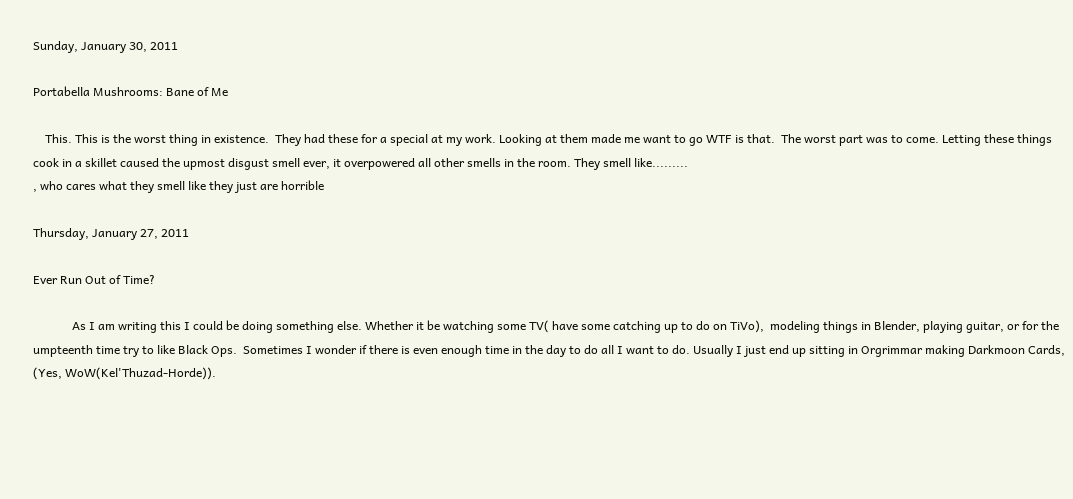Sunday, January 30, 2011

Portabella Mushrooms: Bane of Me

    This. This is the worst thing in existence.  They had these for a special at my work. Looking at them made me want to go WTF is that.  The worst part was to come. Letting these things cook in a skillet caused the upmost disgust smell ever, it overpowered all other smells in the room. They smell like.........
, who cares what they smell like they just are horrible

Thursday, January 27, 2011

Ever Run Out of Time?

             As I am writing this I could be doing something else. Whether it be watching some TV( have some catching up to do on TiVo),  modeling things in Blender, playing guitar, or for the umpteenth time try to like Black Ops.  Sometimes I wonder if there is even enough time in the day to do all I want to do. Usually I just end up sitting in Orgrimmar making Darkmoon Cards, (Yes, WoW(Kel'Thuzad-Horde)).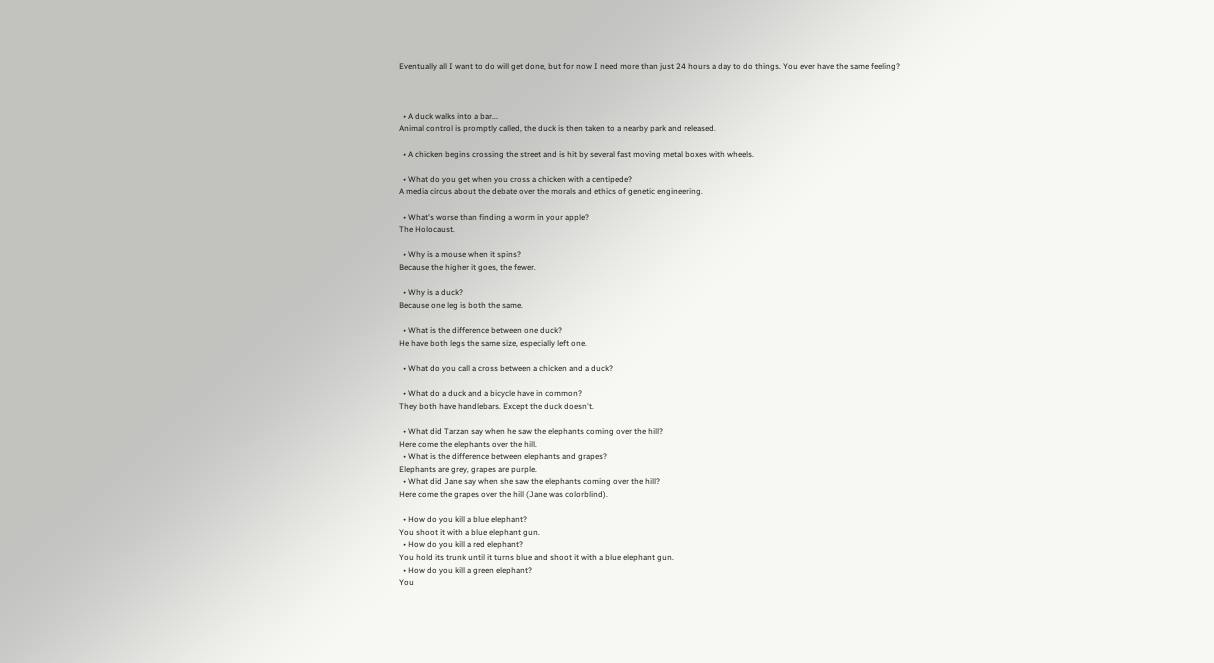Eventually all I want to do will get done, but for now I need more than just 24 hours a day to do things. You ever have the same feeling?



  • A duck walks into a bar...
Animal control is promptly called, the duck is then taken to a nearby park and released.

  • A chicken begins crossing the street and is hit by several fast moving metal boxes with wheels.

  • What do you get when you cross a chicken with a centipede?
A media circus about the debate over the morals and ethics of genetic engineering.

  • What's worse than finding a worm in your apple?
The Holocaust.

  • Why is a mouse when it spins?
Because the higher it goes, the fewer.

  • Why is a duck?
Because one leg is both the same.

  • What is the difference between one duck?
He have both legs the same size, especially left one.

  • What do you call a cross between a chicken and a duck?

  • What do a duck and a bicycle have in common?
They both have handlebars. Except the duck doesn't.

  • What did Tarzan say when he saw the elephants coming over the hill?
Here come the elephants over the hill.
  • What is the difference between elephants and grapes?
Elephants are grey, grapes are purple.
  • What did Jane say when she saw the elephants coming over the hill?
Here come the grapes over the hill (Jane was colorblind).

  • How do you kill a blue elephant?
You shoot it with a blue elephant gun.
  • How do you kill a red elephant?
You hold its trunk until it turns blue and shoot it with a blue elephant gun.
  • How do you kill a green elephant?
You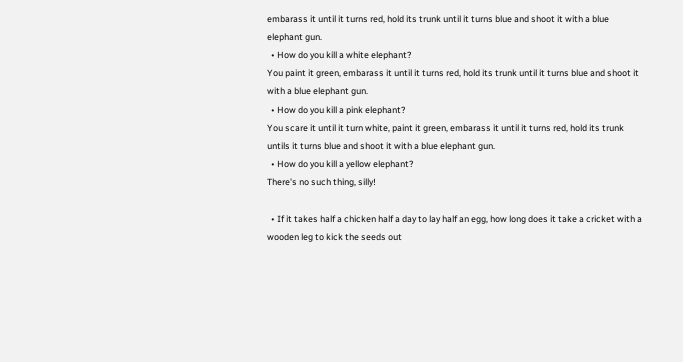embarass it until it turns red, hold its trunk until it turns blue and shoot it with a blue elephant gun.
  • How do you kill a white elephant?
You paint it green, embarass it until it turns red, hold its trunk until it turns blue and shoot it with a blue elephant gun.
  • How do you kill a pink elephant?
You scare it until it turn white, paint it green, embarass it until it turns red, hold its trunk untils it turns blue and shoot it with a blue elephant gun.
  • How do you kill a yellow elephant?
There's no such thing, silly!

  • If it takes half a chicken half a day to lay half an egg, how long does it take a cricket with a wooden leg to kick the seeds out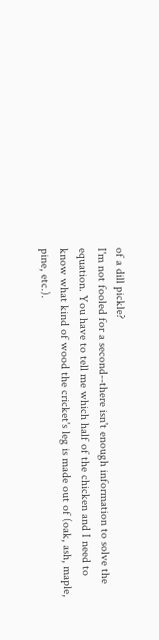of a dill pickle?
I'm not fooled for a second--there isn't enough information to solve the equation. You have to tell me which half of the chicken and I need to know what kind of wood the cricket's leg is made out of (oak, ash, maple, pine, etc.).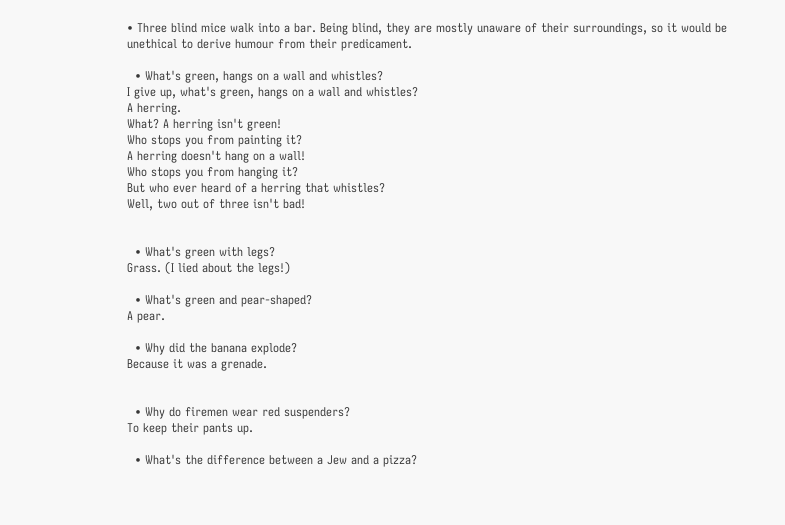• Three blind mice walk into a bar. Being blind, they are mostly unaware of their surroundings, so it would be unethical to derive humour from their predicament.

  • What's green, hangs on a wall and whistles?
I give up, what's green, hangs on a wall and whistles?
A herring.
What? A herring isn't green!
Who stops you from painting it?
A herring doesn't hang on a wall!
Who stops you from hanging it?
But who ever heard of a herring that whistles?
Well, two out of three isn't bad!


  • What's green with legs?
Grass. (I lied about the legs!)

  • What's green and pear-shaped?
A pear.

  • Why did the banana explode?
Because it was a grenade.


  • Why do firemen wear red suspenders?
To keep their pants up.

  • What's the difference between a Jew and a pizza?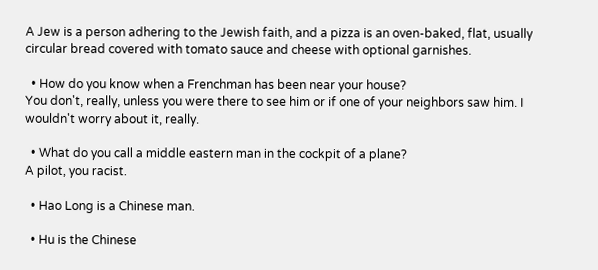A Jew is a person adhering to the Jewish faith, and a pizza is an oven-baked, flat, usually circular bread covered with tomato sauce and cheese with optional garnishes.

  • How do you know when a Frenchman has been near your house?
You don't, really, unless you were there to see him or if one of your neighbors saw him. I wouldn't worry about it, really.

  • What do you call a middle eastern man in the cockpit of a plane?
A pilot, you racist.

  • Hao Long is a Chinese man.

  • Hu is the Chinese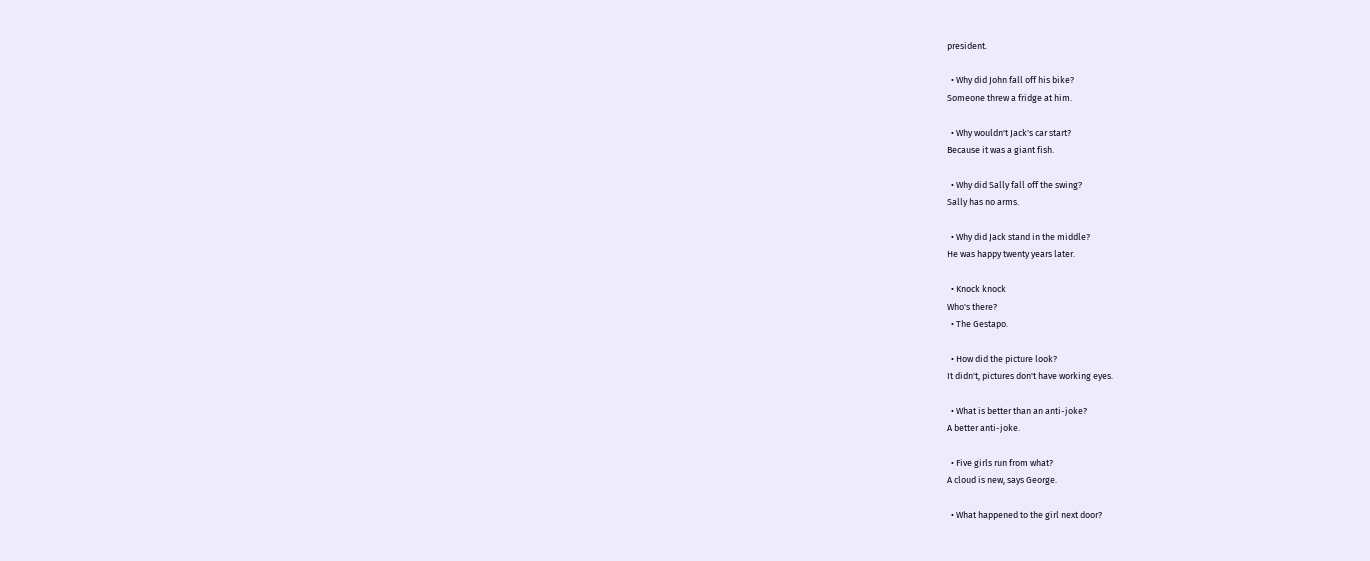president.

  • Why did John fall off his bike?
Someone threw a fridge at him.

  • Why wouldn't Jack's car start?
Because it was a giant fish.

  • Why did Sally fall off the swing?
Sally has no arms.

  • Why did Jack stand in the middle?
He was happy twenty years later.

  • Knock knock
Who's there?
  • The Gestapo.

  • How did the picture look?
It didn't, pictures don't have working eyes.

  • What is better than an anti-joke?
A better anti-joke.

  • Five girls run from what?
A cloud is new, says George.

  • What happened to the girl next door?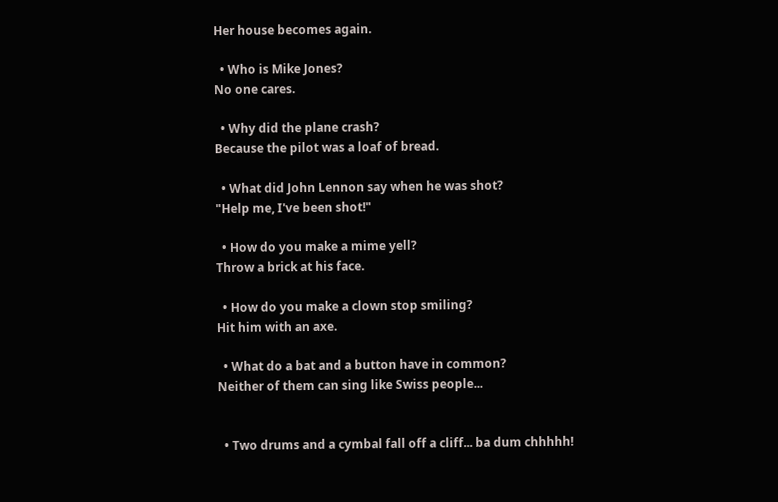Her house becomes again.

  • Who is Mike Jones?
No one cares.

  • Why did the plane crash?
Because the pilot was a loaf of bread.

  • What did John Lennon say when he was shot?
"Help me, I've been shot!"

  • How do you make a mime yell?
Throw a brick at his face.

  • How do you make a clown stop smiling?
Hit him with an axe.

  • What do a bat and a button have in common?
Neither of them can sing like Swiss people...


  • Two drums and a cymbal fall off a cliff... ba dum chhhhh!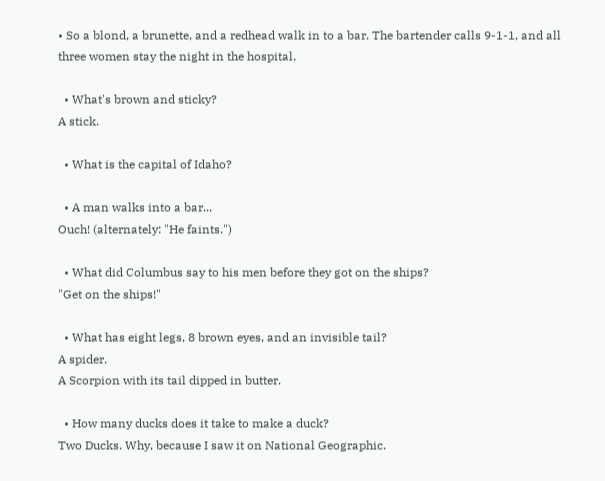• So a blond, a brunette, and a redhead walk in to a bar. The bartender calls 9-1-1, and all three women stay the night in the hospital.

  • What's brown and sticky?
A stick.

  • What is the capital of Idaho?

  • A man walks into a bar...
Ouch! (alternately: "He faints.")

  • What did Columbus say to his men before they got on the ships?
"Get on the ships!"

  • What has eight legs, 8 brown eyes, and an invisible tail?
A spider.
A Scorpion with its tail dipped in butter.

  • How many ducks does it take to make a duck?
Two Ducks. Why, because I saw it on National Geographic.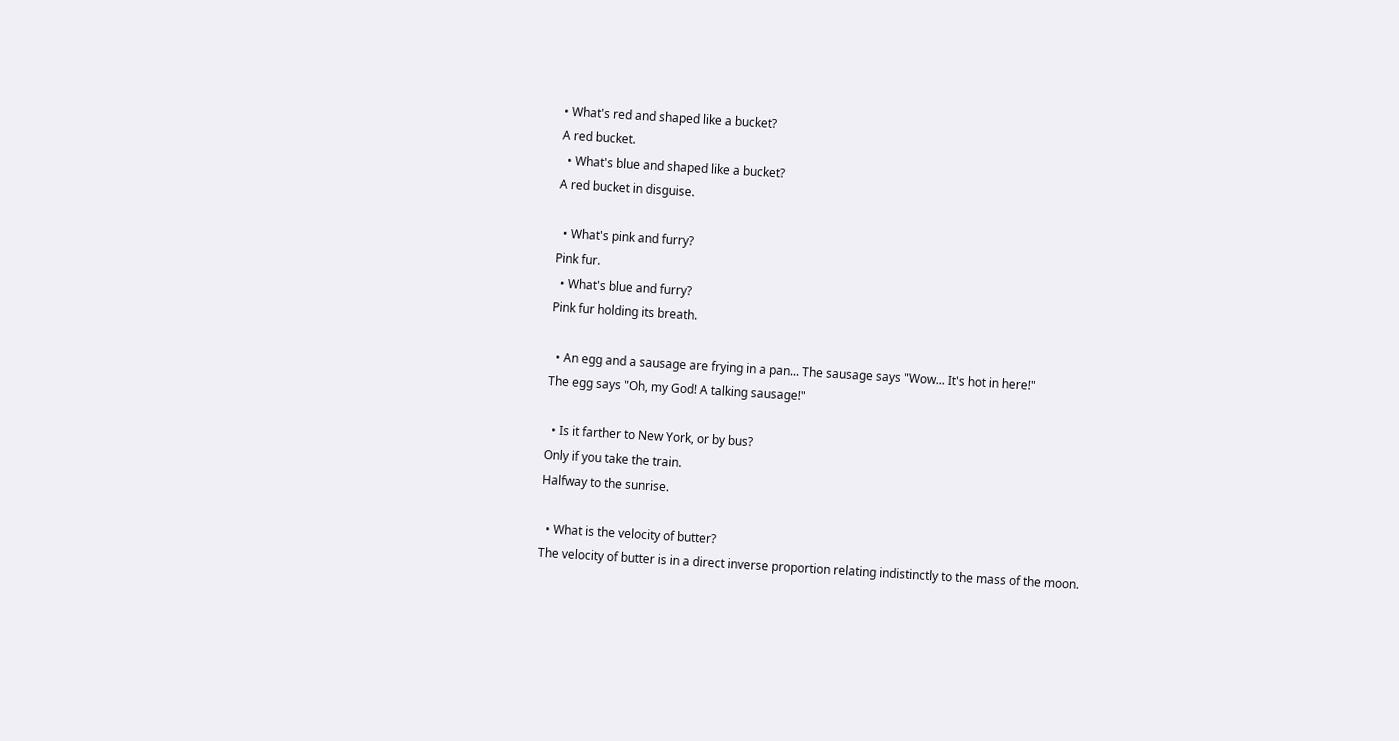• What's red and shaped like a bucket?
A red bucket.
  • What's blue and shaped like a bucket?
A red bucket in disguise.

  • What's pink and furry?
Pink fur.
  • What's blue and furry?
Pink fur holding its breath.

  • An egg and a sausage are frying in a pan... The sausage says "Wow... It's hot in here!"
The egg says "Oh, my God! A talking sausage!"

  • Is it farther to New York, or by bus?
Only if you take the train.
Halfway to the sunrise.

  • What is the velocity of butter?
The velocity of butter is in a direct inverse proportion relating indistinctly to the mass of the moon.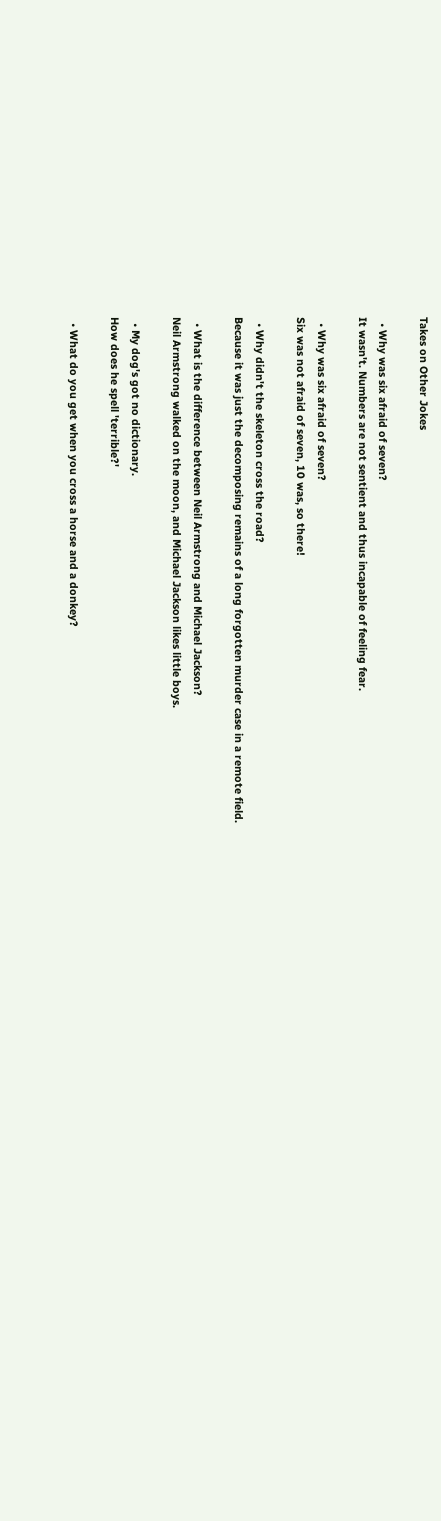Takes on Other Jokes

  • Why was six afraid of seven?
It wasn't. Numbers are not sentient and thus incapable of feeling fear.

  • Why was six afraid of seven?
Six was not afraid of seven, 10 was, so there!

  • Why didn't the skeleton cross the road?
Because it was just the decomposing remains of a long forgotten murder case in a remote field.

  • What is the difference between Neil Armstrong and Michael Jackson?
Neil Armstrong walked on the moon, and Michael Jackson likes little boys.

  • My dog's got no dictionary.
How does he spell 'terrible?'

  • What do you get when you cross a horse and a donkey?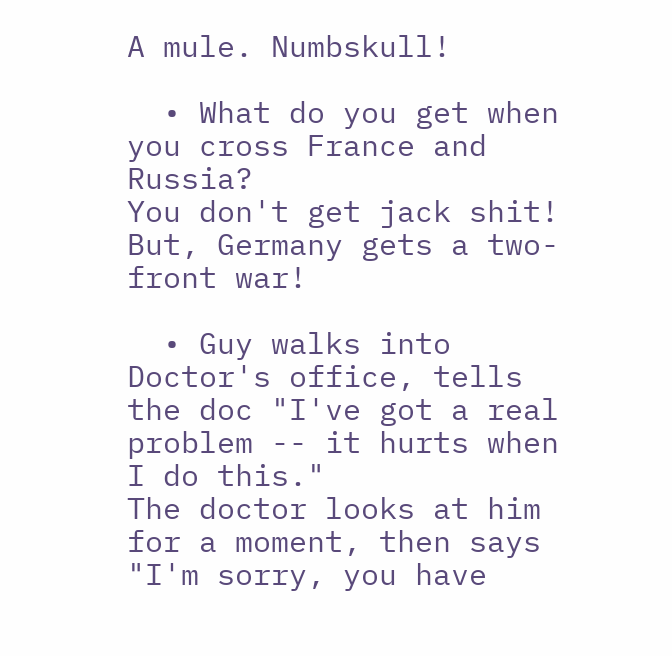A mule. Numbskull!

  • What do you get when you cross France and Russia?
You don't get jack shit! But, Germany gets a two-front war!

  • Guy walks into Doctor's office, tells the doc "I've got a real problem -- it hurts when I do this."
The doctor looks at him for a moment, then says "I'm sorry, you have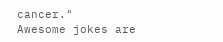cancer."
Awesome jokes are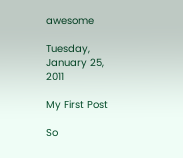awesome

Tuesday, January 25, 2011

My First Post

So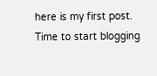here is my first post. Time to start blogging